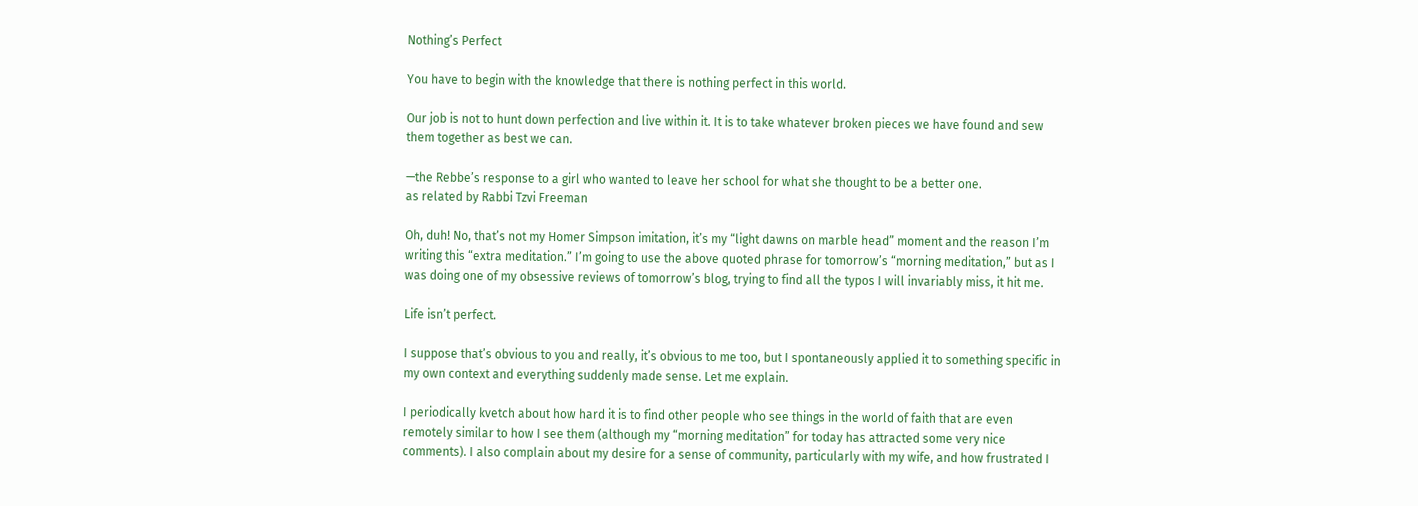Nothing’s Perfect

You have to begin with the knowledge that there is nothing perfect in this world.

Our job is not to hunt down perfection and live within it. It is to take whatever broken pieces we have found and sew them together as best we can.

—the Rebbe’s response to a girl who wanted to leave her school for what she thought to be a better one.
as related by Rabbi Tzvi Freeman

Oh, duh! No, that’s not my Homer Simpson imitation, it’s my “light dawns on marble head” moment and the reason I’m writing this “extra meditation.” I’m going to use the above quoted phrase for tomorrow’s “morning meditation,” but as I was doing one of my obsessive reviews of tomorrow’s blog, trying to find all the typos I will invariably miss, it hit me.

Life isn’t perfect.

I suppose that’s obvious to you and really, it’s obvious to me too, but I spontaneously applied it to something specific in my own context and everything suddenly made sense. Let me explain.

I periodically kvetch about how hard it is to find other people who see things in the world of faith that are even remotely similar to how I see them (although my “morning meditation” for today has attracted some very nice comments). I also complain about my desire for a sense of community, particularly with my wife, and how frustrated I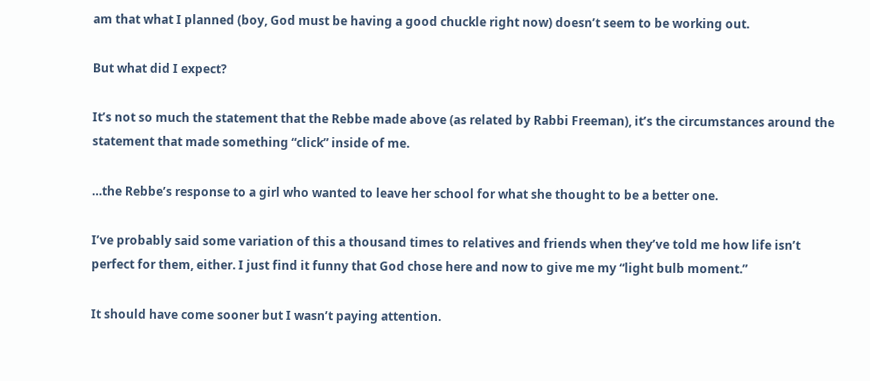am that what I planned (boy, God must be having a good chuckle right now) doesn’t seem to be working out.

But what did I expect?

It’s not so much the statement that the Rebbe made above (as related by Rabbi Freeman), it’s the circumstances around the statement that made something “click” inside of me.

…the Rebbe’s response to a girl who wanted to leave her school for what she thought to be a better one.

I’ve probably said some variation of this a thousand times to relatives and friends when they’ve told me how life isn’t perfect for them, either. I just find it funny that God chose here and now to give me my “light bulb moment.”

It should have come sooner but I wasn’t paying attention.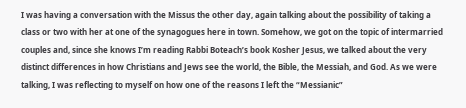I was having a conversation with the Missus the other day, again talking about the possibility of taking a class or two with her at one of the synagogues here in town. Somehow, we got on the topic of intermarried couples and, since she knows I’m reading Rabbi Boteach’s book Kosher Jesus, we talked about the very distinct differences in how Christians and Jews see the world, the Bible, the Messiah, and God. As we were talking, I was reflecting to myself on how one of the reasons I left the “Messianic”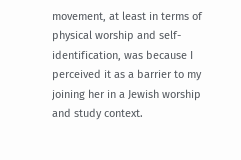movement, at least in terms of physical worship and self-identification, was because I perceived it as a barrier to my joining her in a Jewish worship and study context.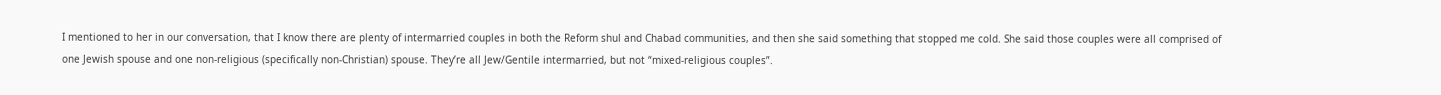I mentioned to her in our conversation, that I know there are plenty of intermarried couples in both the Reform shul and Chabad communities, and then she said something that stopped me cold. She said those couples were all comprised of one Jewish spouse and one non-religious (specifically non-Christian) spouse. They’re all Jew/Gentile intermarried, but not “mixed-religious couples”.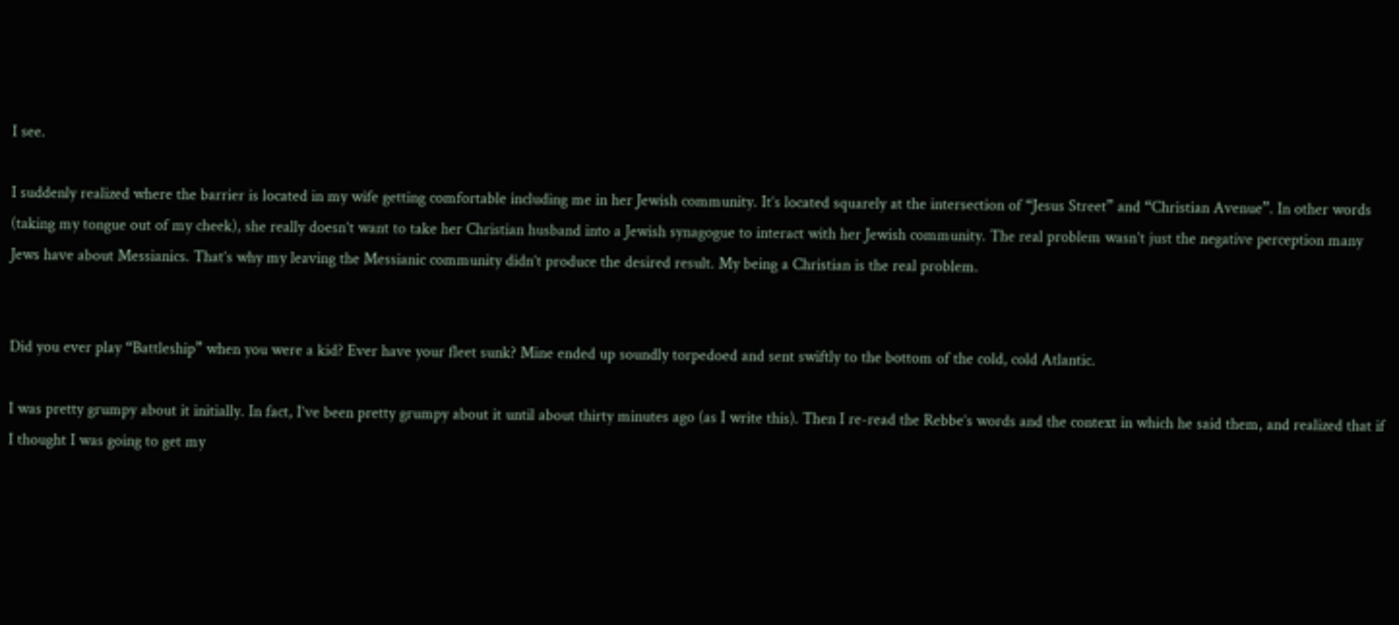I see.

I suddenly realized where the barrier is located in my wife getting comfortable including me in her Jewish community. It’s located squarely at the intersection of “Jesus Street” and “Christian Avenue”. In other words (taking my tongue out of my cheek), she really doesn’t want to take her Christian husband into a Jewish synagogue to interact with her Jewish community. The real problem wasn’t just the negative perception many Jews have about Messianics. That’s why my leaving the Messianic community didn’t produce the desired result. My being a Christian is the real problem.


Did you ever play “Battleship” when you were a kid? Ever have your fleet sunk? Mine ended up soundly torpedoed and sent swiftly to the bottom of the cold, cold Atlantic.

I was pretty grumpy about it initially. In fact, I’ve been pretty grumpy about it until about thirty minutes ago (as I write this). Then I re-read the Rebbe’s words and the context in which he said them, and realized that if I thought I was going to get my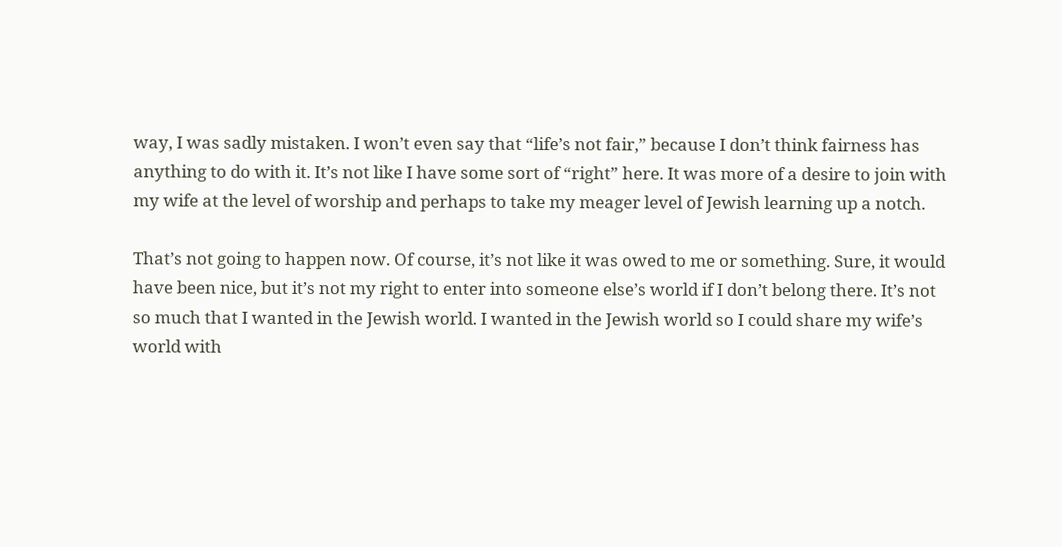way, I was sadly mistaken. I won’t even say that “life’s not fair,” because I don’t think fairness has anything to do with it. It’s not like I have some sort of “right” here. It was more of a desire to join with my wife at the level of worship and perhaps to take my meager level of Jewish learning up a notch.

That’s not going to happen now. Of course, it’s not like it was owed to me or something. Sure, it would have been nice, but it’s not my right to enter into someone else’s world if I don’t belong there. It’s not so much that I wanted in the Jewish world. I wanted in the Jewish world so I could share my wife’s world with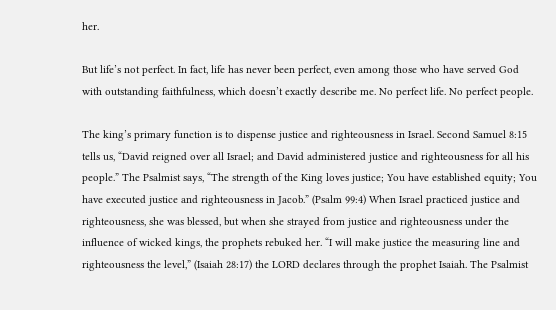her.

But life’s not perfect. In fact, life has never been perfect, even among those who have served God with outstanding faithfulness, which doesn’t exactly describe me. No perfect life. No perfect people.

The king’s primary function is to dispense justice and righteousness in Israel. Second Samuel 8:15 tells us, “David reigned over all Israel; and David administered justice and righteousness for all his people.” The Psalmist says, “The strength of the King loves justice; You have established equity; You have executed justice and righteousness in Jacob.” (Psalm 99:4) When Israel practiced justice and righteousness, she was blessed, but when she strayed from justice and righteousness under the influence of wicked kings, the prophets rebuked her. “I will make justice the measuring line and righteousness the level,” (Isaiah 28:17) the LORD declares through the prophet Isaiah. The Psalmist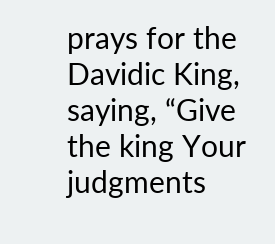prays for the Davidic King, saying, “Give the king Your judgments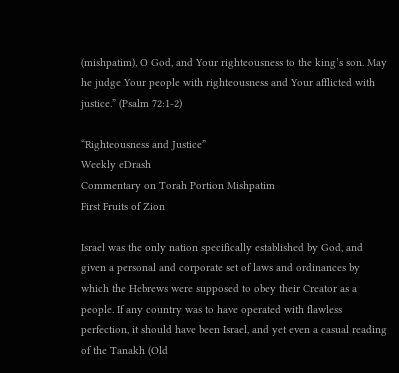(mishpatim), O God, and Your righteousness to the king’s son. May he judge Your people with righteousness and Your afflicted with justice.” (Psalm 72:1-2)

“Righteousness and Justice”
Weekly eDrash
Commentary on Torah Portion Mishpatim
First Fruits of Zion

Israel was the only nation specifically established by God, and given a personal and corporate set of laws and ordinances by which the Hebrews were supposed to obey their Creator as a people. If any country was to have operated with flawless perfection, it should have been Israel, and yet even a casual reading of the Tanakh (Old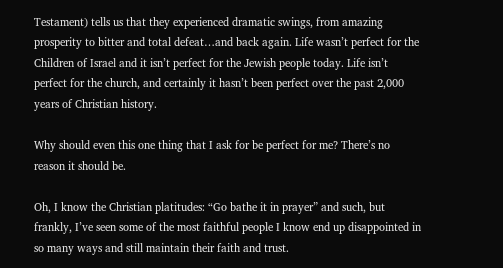Testament) tells us that they experienced dramatic swings, from amazing prosperity to bitter and total defeat…and back again. Life wasn’t perfect for the Children of Israel and it isn’t perfect for the Jewish people today. Life isn’t perfect for the church, and certainly it hasn’t been perfect over the past 2,000 years of Christian history.

Why should even this one thing that I ask for be perfect for me? There’s no reason it should be.

Oh, I know the Christian platitudes: “Go bathe it in prayer” and such, but frankly, I’ve seen some of the most faithful people I know end up disappointed in so many ways and still maintain their faith and trust.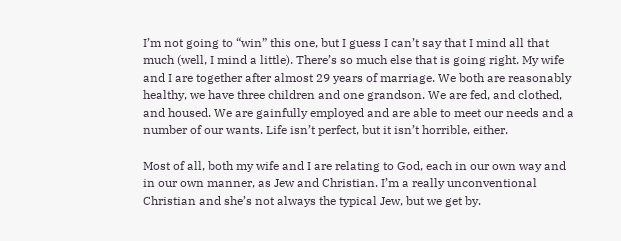I’m not going to “win” this one, but I guess I can’t say that I mind all that much (well, I mind a little). There’s so much else that is going right. My wife and I are together after almost 29 years of marriage. We both are reasonably healthy, we have three children and one grandson. We are fed, and clothed, and housed. We are gainfully employed and are able to meet our needs and a number of our wants. Life isn’t perfect, but it isn’t horrible, either.

Most of all, both my wife and I are relating to God, each in our own way and in our own manner, as Jew and Christian. I’m a really unconventional Christian and she’s not always the typical Jew, but we get by.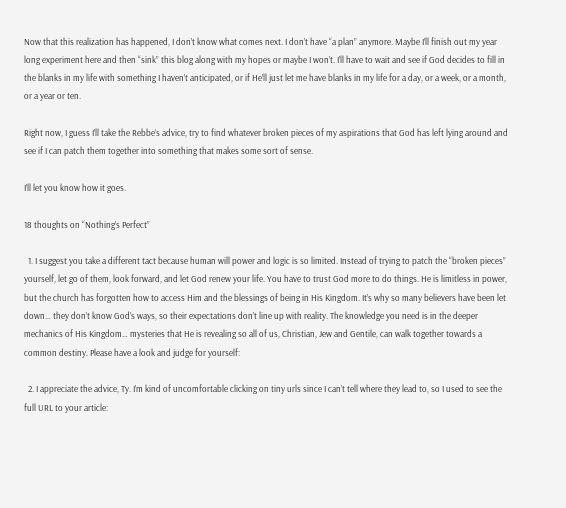Now that this realization has happened, I don’t know what comes next. I don’t have “a plan” anymore. Maybe I’ll finish out my year long experiment here and then “sink” this blog along with my hopes or maybe I won’t. I’ll have to wait and see if God decides to fill in the blanks in my life with something I haven’t anticipated, or if He’ll just let me have blanks in my life for a day, or a week, or a month, or a year or ten.

Right now, I guess I’ll take the Rebbe’s advice, try to find whatever broken pieces of my aspirations that God has left lying around and see if I can patch them together into something that makes some sort of sense.

I’ll let you know how it goes.

18 thoughts on “Nothing’s Perfect”

  1. I suggest you take a different tact because human will power and logic is so limited. Instead of trying to patch the “broken pieces” yourself, let go of them, look forward, and let God renew your life. You have to trust God more to do things. He is limitless in power, but the church has forgotten how to access Him and the blessings of being in His Kingdom. It’s why so many believers have been let down… they don’t know God’s ways, so their expectations don’t line up with reality. The knowledge you need is in the deeper mechanics of His Kingdom… mysteries that He is revealing so all of us, Christian, Jew and Gentile, can walk together towards a common destiny. Please have a look and judge for yourself:

  2. I appreciate the advice, Ty. I’m kind of uncomfortable clicking on tiny urls since I can’t tell where they lead to, so I used to see the full URL to your article: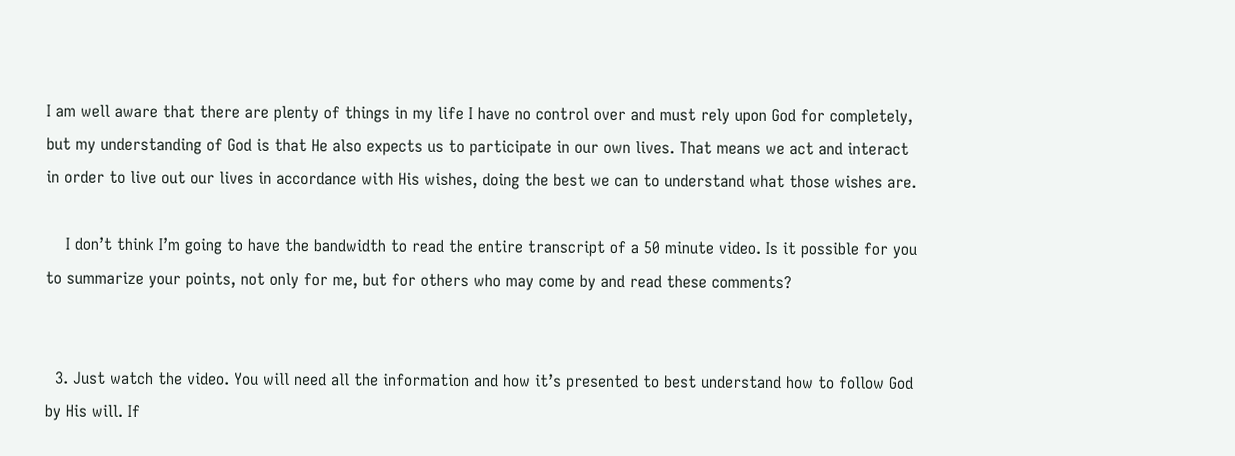I am well aware that there are plenty of things in my life I have no control over and must rely upon God for completely, but my understanding of God is that He also expects us to participate in our own lives. That means we act and interact in order to live out our lives in accordance with His wishes, doing the best we can to understand what those wishes are.

    I don’t think I’m going to have the bandwidth to read the entire transcript of a 50 minute video. Is it possible for you to summarize your points, not only for me, but for others who may come by and read these comments?


  3. Just watch the video. You will need all the information and how it’s presented to best understand how to follow God by His will. If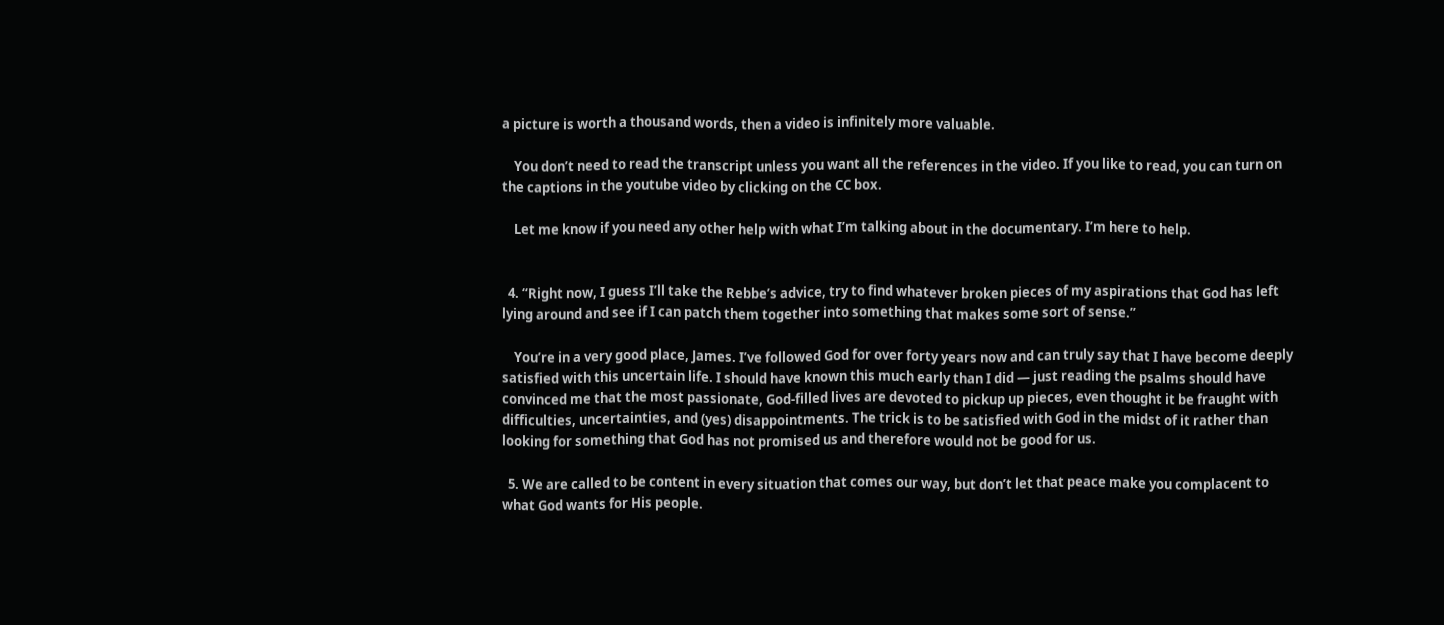a picture is worth a thousand words, then a video is infinitely more valuable.

    You don’t need to read the transcript unless you want all the references in the video. If you like to read, you can turn on the captions in the youtube video by clicking on the CC box.

    Let me know if you need any other help with what I’m talking about in the documentary. I’m here to help.


  4. “Right now, I guess I’ll take the Rebbe’s advice, try to find whatever broken pieces of my aspirations that God has left lying around and see if I can patch them together into something that makes some sort of sense.”

    You’re in a very good place, James. I’ve followed God for over forty years now and can truly say that I have become deeply satisfied with this uncertain life. I should have known this much early than I did — just reading the psalms should have convinced me that the most passionate, God-filled lives are devoted to pickup up pieces, even thought it be fraught with difficulties, uncertainties, and (yes) disappointments. The trick is to be satisfied with God in the midst of it rather than looking for something that God has not promised us and therefore would not be good for us.

  5. We are called to be content in every situation that comes our way, but don’t let that peace make you complacent to what God wants for His people.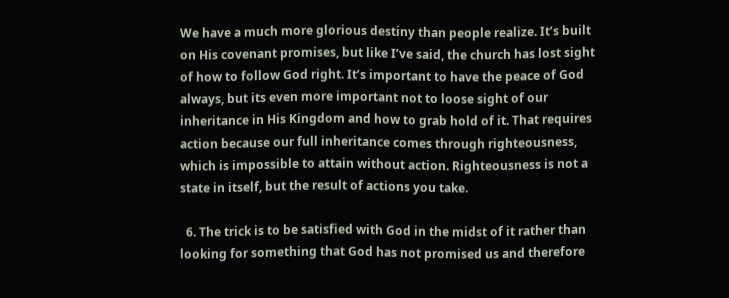We have a much more glorious destiny than people realize. It’s built on His covenant promises, but like I’ve said, the church has lost sight of how to follow God right. It’s important to have the peace of God always, but its even more important not to loose sight of our inheritance in His Kingdom and how to grab hold of it. That requires action because our full inheritance comes through righteousness, which is impossible to attain without action. Righteousness is not a state in itself, but the result of actions you take.

  6. The trick is to be satisfied with God in the midst of it rather than looking for something that God has not promised us and therefore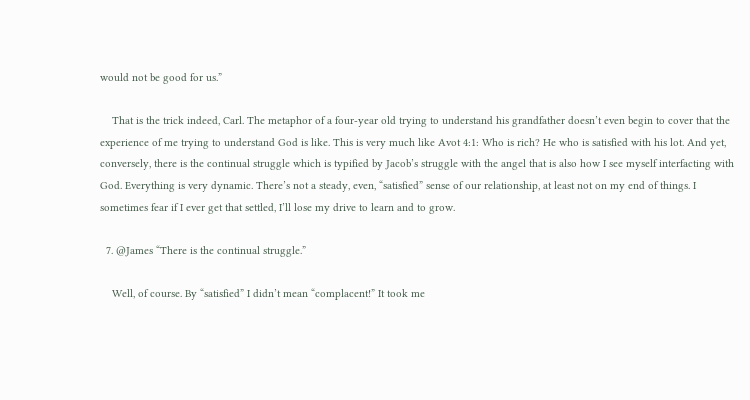would not be good for us.”

    That is the trick indeed, Carl. The metaphor of a four-year old trying to understand his grandfather doesn’t even begin to cover that the experience of me trying to understand God is like. This is very much like Avot 4:1: Who is rich? He who is satisfied with his lot. And yet, conversely, there is the continual struggle which is typified by Jacob’s struggle with the angel that is also how I see myself interfacting with God. Everything is very dynamic. There’s not a steady, even, “satisfied” sense of our relationship, at least not on my end of things. I sometimes fear if I ever get that settled, I’ll lose my drive to learn and to grow.

  7. @James “There is the continual struggle.”

    Well, of course. By “satisfied” I didn’t mean “complacent!” It took me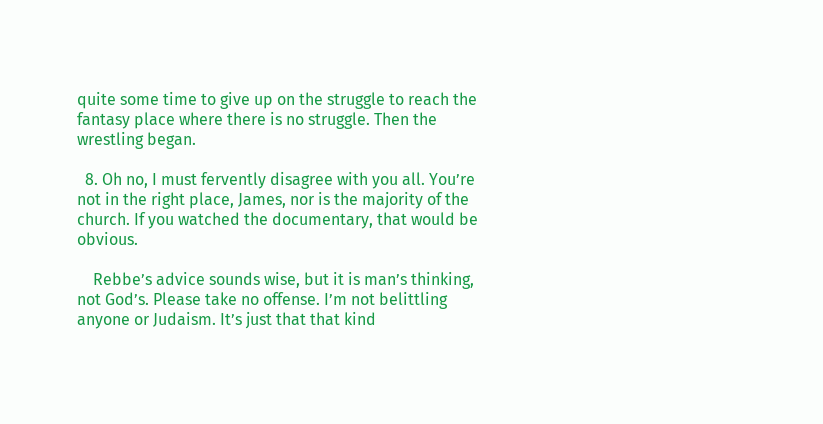quite some time to give up on the struggle to reach the fantasy place where there is no struggle. Then the wrestling began.

  8. Oh no, I must fervently disagree with you all. You’re not in the right place, James, nor is the majority of the church. If you watched the documentary, that would be obvious.

    Rebbe’s advice sounds wise, but it is man’s thinking, not God’s. Please take no offense. I’m not belittling anyone or Judaism. It’s just that that kind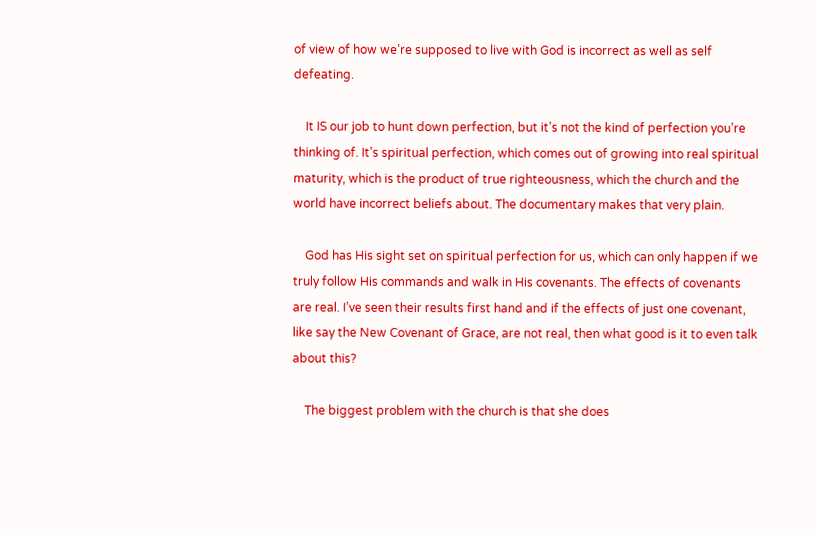of view of how we’re supposed to live with God is incorrect as well as self defeating.

    It IS our job to hunt down perfection, but it’s not the kind of perfection you’re thinking of. It’s spiritual perfection, which comes out of growing into real spiritual maturity, which is the product of true righteousness, which the church and the world have incorrect beliefs about. The documentary makes that very plain.

    God has His sight set on spiritual perfection for us, which can only happen if we truly follow His commands and walk in His covenants. The effects of covenants are real. I’ve seen their results first hand and if the effects of just one covenant, like say the New Covenant of Grace, are not real, then what good is it to even talk about this?

    The biggest problem with the church is that she does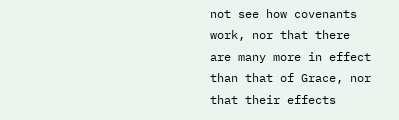not see how covenants work, nor that there are many more in effect than that of Grace, nor that their effects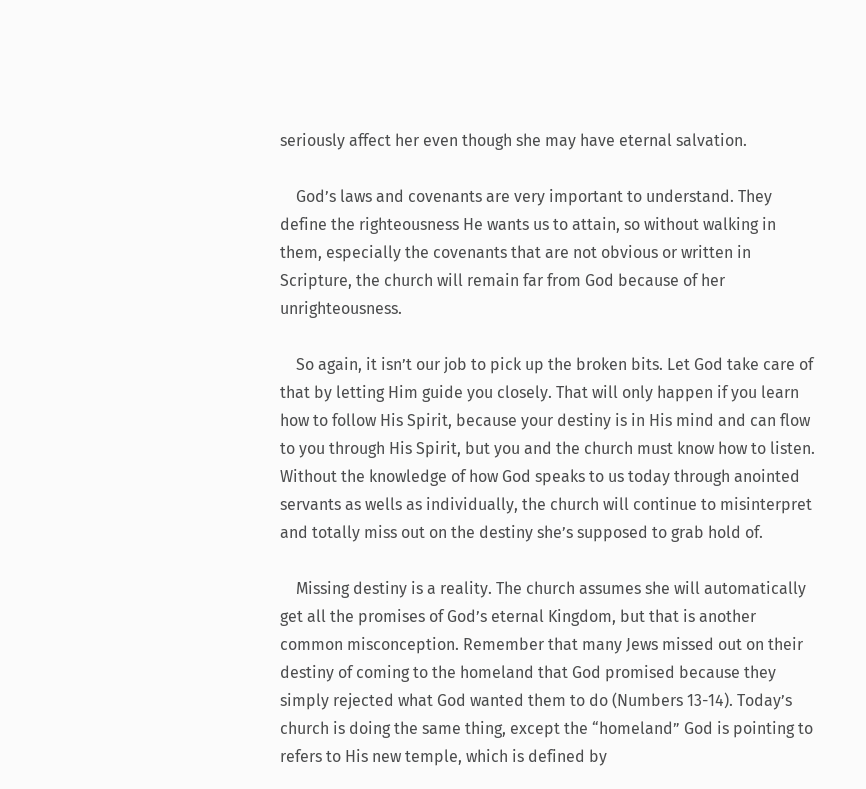seriously affect her even though she may have eternal salvation.

    God’s laws and covenants are very important to understand. They define the righteousness He wants us to attain, so without walking in them, especially the covenants that are not obvious or written in Scripture, the church will remain far from God because of her unrighteousness.

    So again, it isn’t our job to pick up the broken bits. Let God take care of that by letting Him guide you closely. That will only happen if you learn how to follow His Spirit, because your destiny is in His mind and can flow to you through His Spirit, but you and the church must know how to listen. Without the knowledge of how God speaks to us today through anointed servants as wells as individually, the church will continue to misinterpret and totally miss out on the destiny she’s supposed to grab hold of.

    Missing destiny is a reality. The church assumes she will automatically get all the promises of God’s eternal Kingdom, but that is another common misconception. Remember that many Jews missed out on their destiny of coming to the homeland that God promised because they simply rejected what God wanted them to do (Numbers 13-14). Today’s church is doing the same thing, except the “homeland” God is pointing to refers to His new temple, which is defined by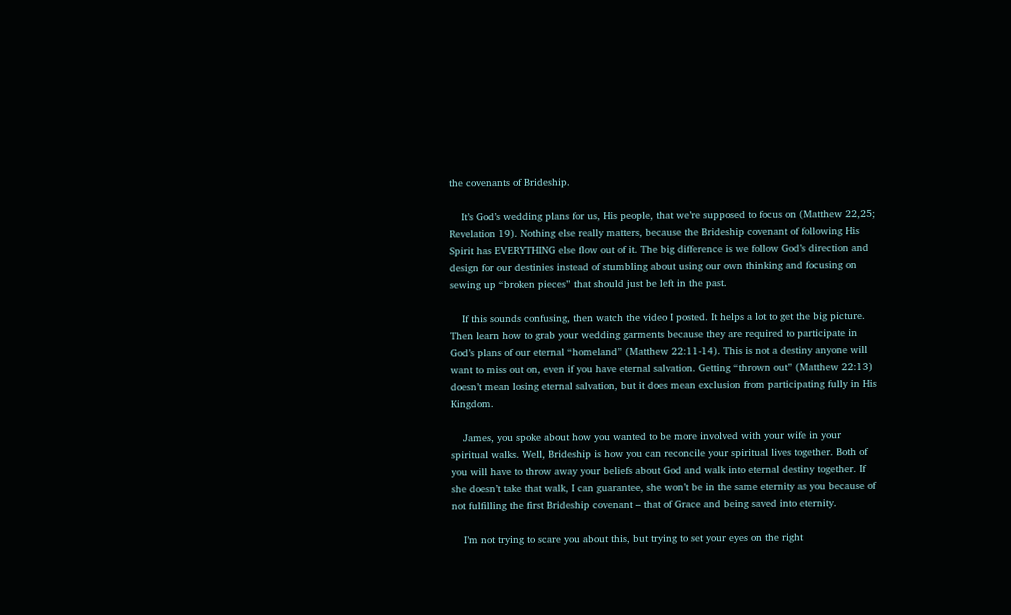the covenants of Brideship.

    It’s God’s wedding plans for us, His people, that we’re supposed to focus on (Matthew 22,25; Revelation 19). Nothing else really matters, because the Brideship covenant of following His Spirit has EVERYTHING else flow out of it. The big difference is we follow God’s direction and design for our destinies instead of stumbling about using our own thinking and focusing on sewing up “broken pieces” that should just be left in the past.

    If this sounds confusing, then watch the video I posted. It helps a lot to get the big picture. Then learn how to grab your wedding garments because they are required to participate in God’s plans of our eternal “homeland” (Matthew 22:11-14). This is not a destiny anyone will want to miss out on, even if you have eternal salvation. Getting “thrown out” (Matthew 22:13) doesn’t mean losing eternal salvation, but it does mean exclusion from participating fully in His Kingdom.

    James, you spoke about how you wanted to be more involved with your wife in your spiritual walks. Well, Brideship is how you can reconcile your spiritual lives together. Both of you will have to throw away your beliefs about God and walk into eternal destiny together. If she doesn’t take that walk, I can guarantee, she won’t be in the same eternity as you because of not fulfilling the first Brideship covenant – that of Grace and being saved into eternity.

    I’m not trying to scare you about this, but trying to set your eyes on the right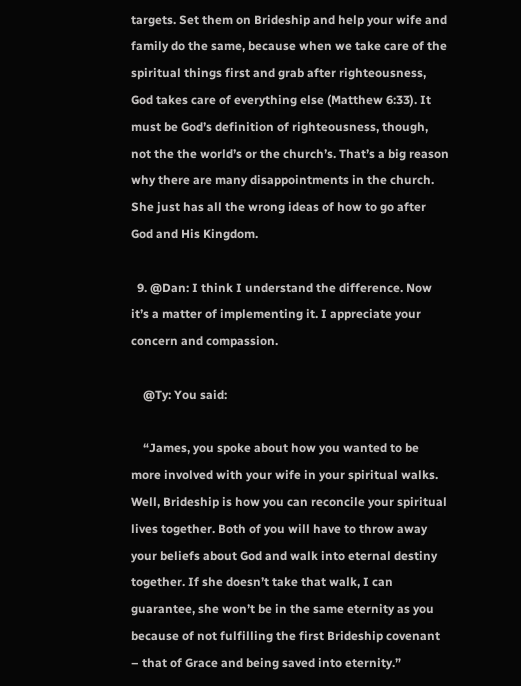targets. Set them on Brideship and help your wife and family do the same, because when we take care of the spiritual things first and grab after righteousness, God takes care of everything else (Matthew 6:33). It must be God’s definition of righteousness, though, not the the world’s or the church’s. That’s a big reason why there are many disappointments in the church. She just has all the wrong ideas of how to go after God and His Kingdom.

  9. @Dan: I think I understand the difference. Now it’s a matter of implementing it. I appreciate your concern and compassion.

    @Ty: You said:

    “James, you spoke about how you wanted to be more involved with your wife in your spiritual walks. Well, Brideship is how you can reconcile your spiritual lives together. Both of you will have to throw away your beliefs about God and walk into eternal destiny together. If she doesn’t take that walk, I can guarantee, she won’t be in the same eternity as you because of not fulfilling the first Brideship covenant – that of Grace and being saved into eternity.”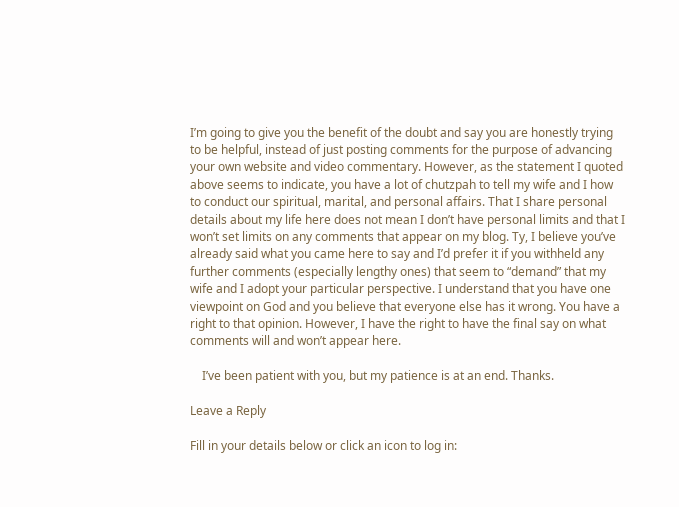I’m going to give you the benefit of the doubt and say you are honestly trying to be helpful, instead of just posting comments for the purpose of advancing your own website and video commentary. However, as the statement I quoted above seems to indicate, you have a lot of chutzpah to tell my wife and I how to conduct our spiritual, marital, and personal affairs. That I share personal details about my life here does not mean I don’t have personal limits and that I won’t set limits on any comments that appear on my blog. Ty, I believe you’ve already said what you came here to say and I’d prefer it if you withheld any further comments (especially lengthy ones) that seem to “demand” that my wife and I adopt your particular perspective. I understand that you have one viewpoint on God and you believe that everyone else has it wrong. You have a right to that opinion. However, I have the right to have the final say on what comments will and won’t appear here.

    I’ve been patient with you, but my patience is at an end. Thanks.

Leave a Reply

Fill in your details below or click an icon to log in: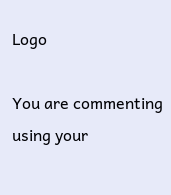Logo

You are commenting using your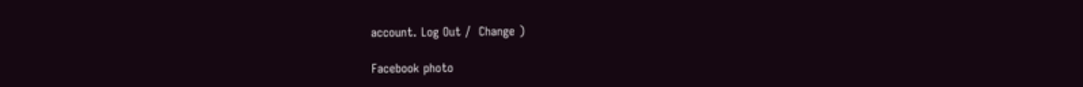account. Log Out /  Change )

Facebook photo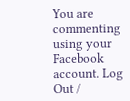You are commenting using your Facebook account. Log Out /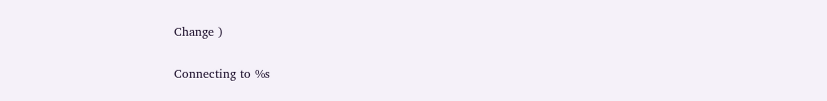Change )

Connecting to %s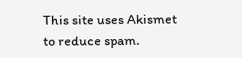This site uses Akismet to reduce spam.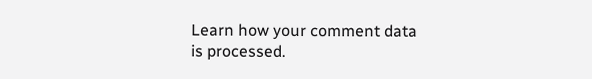Learn how your comment data is processed.